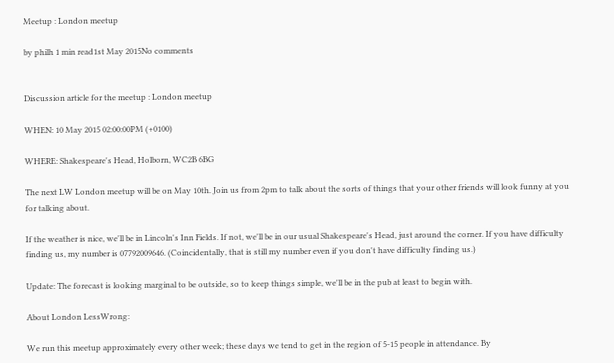Meetup : London meetup

by philh 1 min read1st May 2015No comments


Discussion article for the meetup : London meetup

WHEN: 10 May 2015 02:00:00PM (+0100)

WHERE: Shakespeare's Head, Holborn, WC2B 6BG

The next LW London meetup will be on May 10th. Join us from 2pm to talk about the sorts of things that your other friends will look funny at you for talking about.

If the weather is nice, we'll be in Lincoln's Inn Fields. If not, we'll be in our usual Shakespeare's Head, just around the corner. If you have difficulty finding us, my number is 07792009646. (Coincidentally, that is still my number even if you don't have difficulty finding us.)

Update: The forecast is looking marginal to be outside, so to keep things simple, we'll be in the pub at least to begin with.

About London LessWrong:

We run this meetup approximately every other week; these days we tend to get in the region of 5-15 people in attendance. By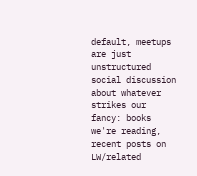default, meetups are just unstructured social discussion about whatever strikes our fancy: books we're reading, recent posts on LW/related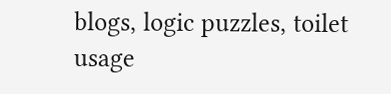blogs, logic puzzles, toilet usage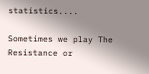statistics....

Sometimes we play The Resistance or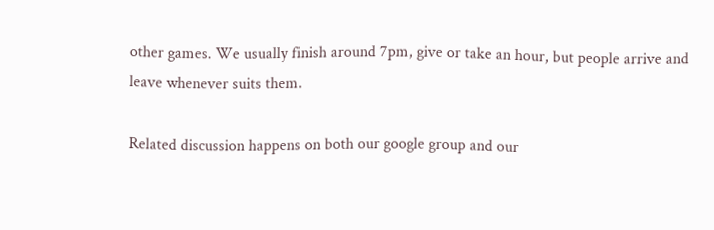other games. We usually finish around 7pm, give or take an hour, but people arrive and leave whenever suits them.

Related discussion happens on both our google group and our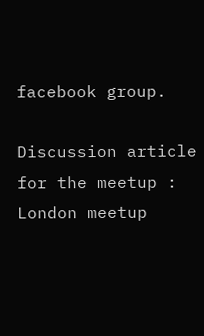facebook group.

Discussion article for the meetup : London meetup